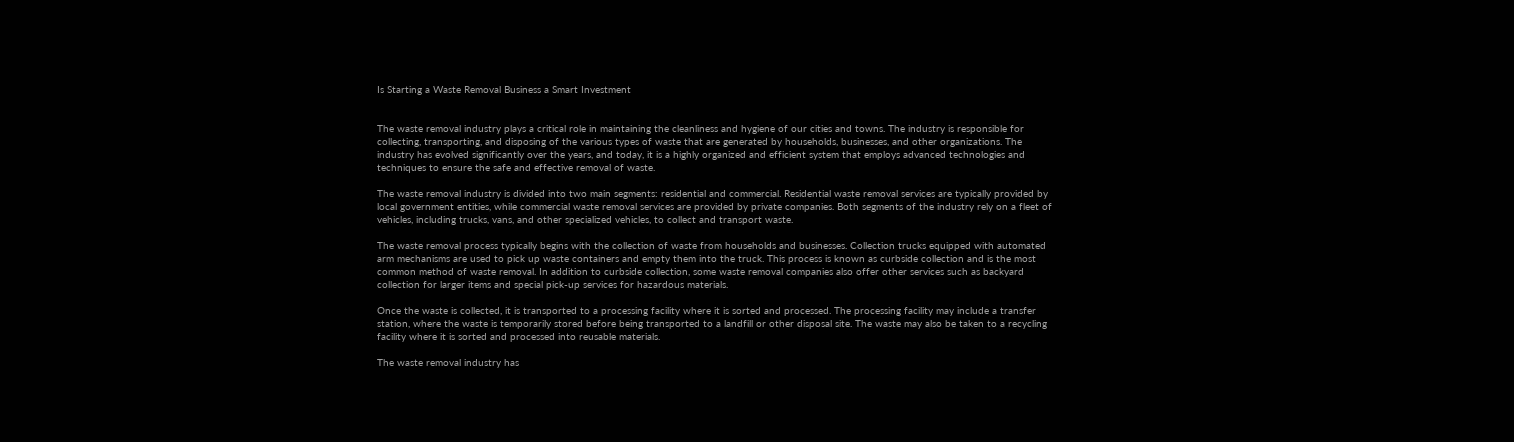Is Starting a Waste Removal Business a Smart Investment


The waste removal industry plays a critical role in maintaining the cleanliness and hygiene of our cities and towns. The industry is responsible for collecting, transporting, and disposing of the various types of waste that are generated by households, businesses, and other organizations. The industry has evolved significantly over the years, and today, it is a highly organized and efficient system that employs advanced technologies and techniques to ensure the safe and effective removal of waste.

The waste removal industry is divided into two main segments: residential and commercial. Residential waste removal services are typically provided by local government entities, while commercial waste removal services are provided by private companies. Both segments of the industry rely on a fleet of vehicles, including trucks, vans, and other specialized vehicles, to collect and transport waste.

The waste removal process typically begins with the collection of waste from households and businesses. Collection trucks equipped with automated arm mechanisms are used to pick up waste containers and empty them into the truck. This process is known as curbside collection and is the most common method of waste removal. In addition to curbside collection, some waste removal companies also offer other services such as backyard collection for larger items and special pick-up services for hazardous materials.

Once the waste is collected, it is transported to a processing facility where it is sorted and processed. The processing facility may include a transfer station, where the waste is temporarily stored before being transported to a landfill or other disposal site. The waste may also be taken to a recycling facility where it is sorted and processed into reusable materials.

The waste removal industry has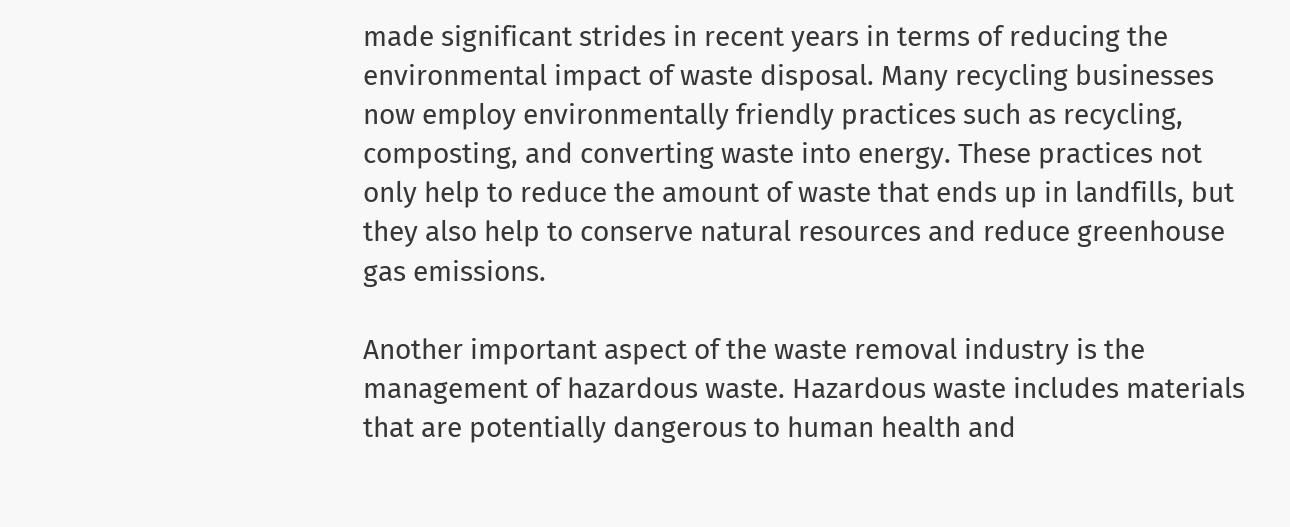made significant strides in recent years in terms of reducing the environmental impact of waste disposal. Many recycling businesses now employ environmentally friendly practices such as recycling, composting, and converting waste into energy. These practices not only help to reduce the amount of waste that ends up in landfills, but they also help to conserve natural resources and reduce greenhouse gas emissions.

Another important aspect of the waste removal industry is the management of hazardous waste. Hazardous waste includes materials that are potentially dangerous to human health and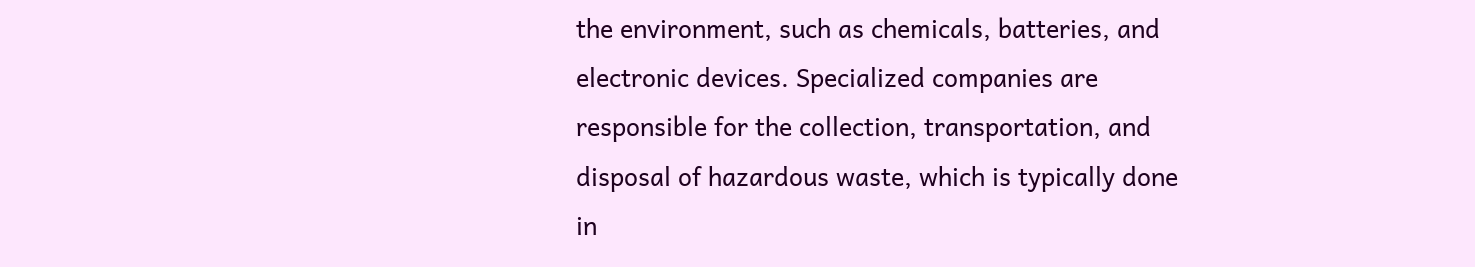the environment, such as chemicals, batteries, and electronic devices. Specialized companies are responsible for the collection, transportation, and disposal of hazardous waste, which is typically done in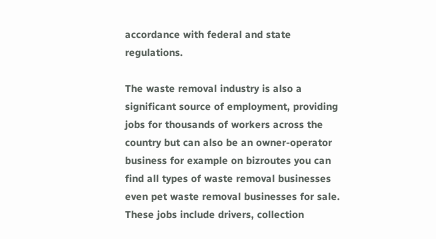accordance with federal and state regulations.

The waste removal industry is also a significant source of employment, providing jobs for thousands of workers across the country but can also be an owner-operator business for example on bizroutes you can find all types of waste removal businesses even pet waste removal businesses for sale. These jobs include drivers, collection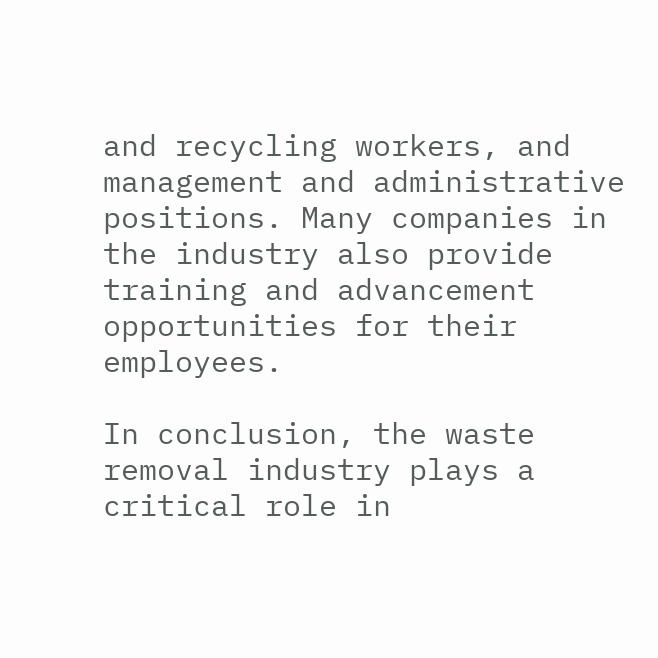and recycling workers, and management and administrative positions. Many companies in the industry also provide training and advancement opportunities for their employees.

In conclusion, the waste removal industry plays a critical role in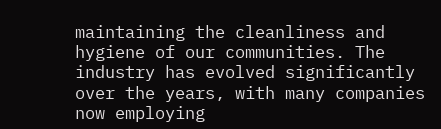maintaining the cleanliness and hygiene of our communities. The industry has evolved significantly over the years, with many companies now employing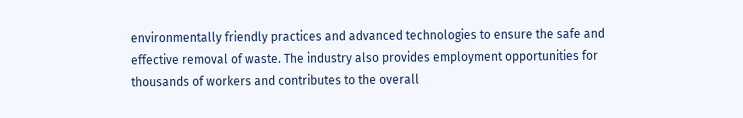environmentally friendly practices and advanced technologies to ensure the safe and effective removal of waste. The industry also provides employment opportunities for thousands of workers and contributes to the overall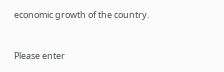economic growth of the country.


Please enter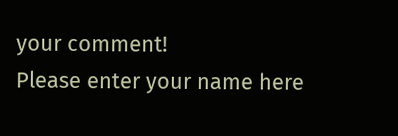your comment!
Please enter your name here